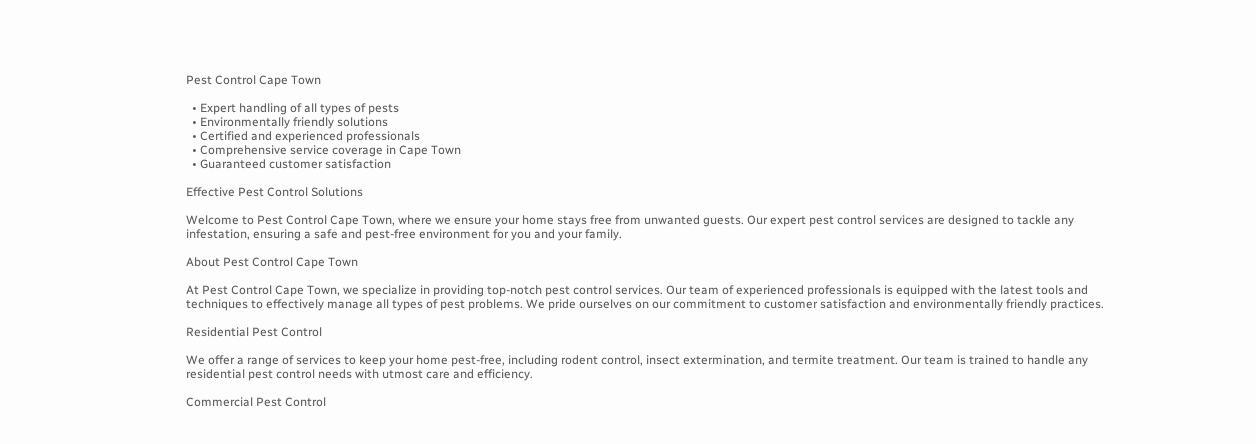Pest Control Cape Town

  • Expert handling of all types of pests
  • Environmentally friendly solutions
  • Certified and experienced professionals
  • Comprehensive service coverage in Cape Town
  • Guaranteed customer satisfaction

Effective Pest Control Solutions

Welcome to Pest Control Cape Town, where we ensure your home stays free from unwanted guests. Our expert pest control services are designed to tackle any infestation, ensuring a safe and pest-free environment for you and your family.

About Pest Control Cape Town

At Pest Control Cape Town, we specialize in providing top-notch pest control services. Our team of experienced professionals is equipped with the latest tools and techniques to effectively manage all types of pest problems. We pride ourselves on our commitment to customer satisfaction and environmentally friendly practices.

Residential Pest Control

We offer a range of services to keep your home pest-free, including rodent control, insect extermination, and termite treatment. Our team is trained to handle any residential pest control needs with utmost care and efficiency.

Commercial Pest Control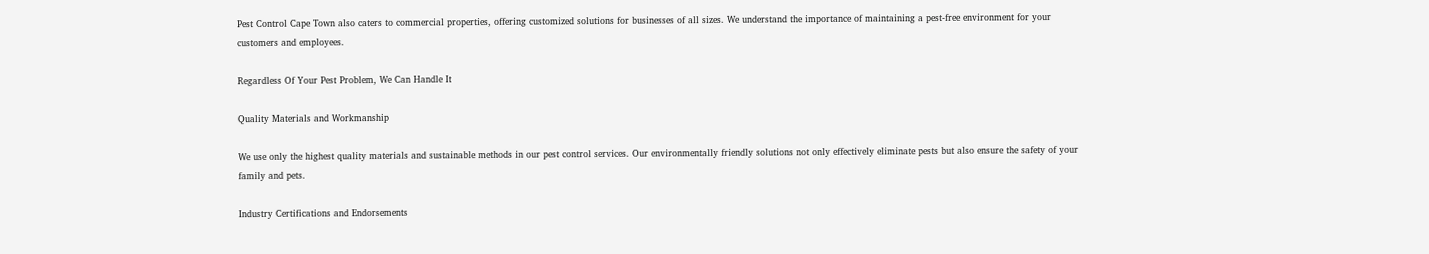Pest Control Cape Town also caters to commercial properties, offering customized solutions for businesses of all sizes. We understand the importance of maintaining a pest-free environment for your customers and employees.

Regardless Of Your Pest Problem, We Can Handle It

Quality Materials and Workmanship

We use only the highest quality materials and sustainable methods in our pest control services. Our environmentally friendly solutions not only effectively eliminate pests but also ensure the safety of your family and pets.

Industry Certifications and Endorsements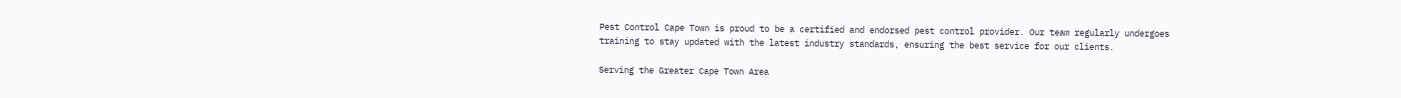Pest Control Cape Town is proud to be a certified and endorsed pest control provider. Our team regularly undergoes training to stay updated with the latest industry standards, ensuring the best service for our clients.

Serving the Greater Cape Town Area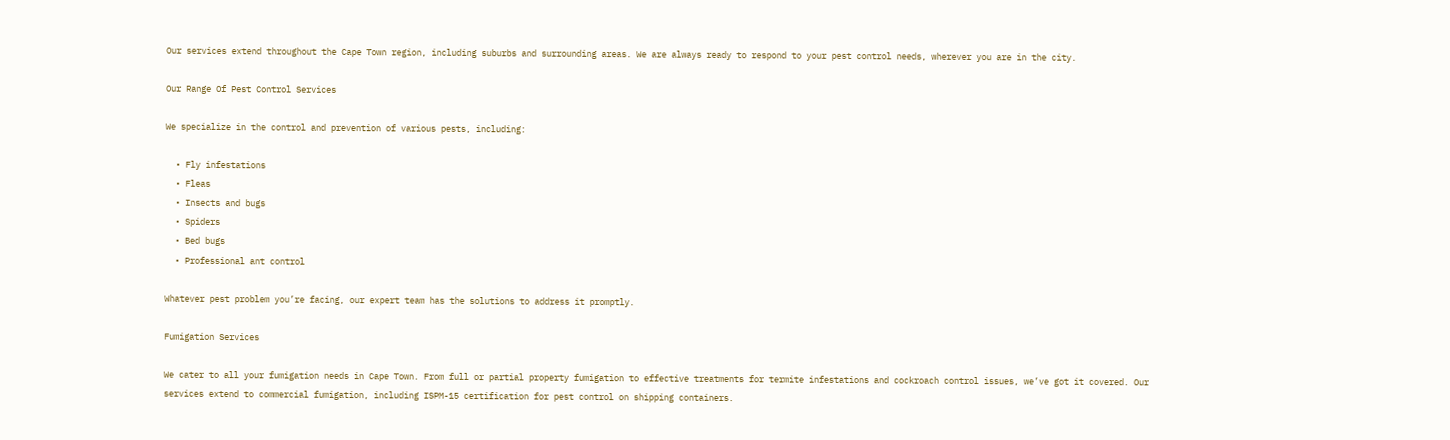Our services extend throughout the Cape Town region, including suburbs and surrounding areas. We are always ready to respond to your pest control needs, wherever you are in the city.

Our Range Of Pest Control Services

We specialize in the control and prevention of various pests, including:

  • Fly infestations
  • Fleas
  • Insects and bugs
  • Spiders
  • Bed bugs
  • Professional ant control

Whatever pest problem you’re facing, our expert team has the solutions to address it promptly.

Fumigation Services

We cater to all your fumigation needs in Cape Town. From full or partial property fumigation to effective treatments for termite infestations and cockroach control issues, we’ve got it covered. Our services extend to commercial fumigation, including ISPM-15 certification for pest control on shipping containers.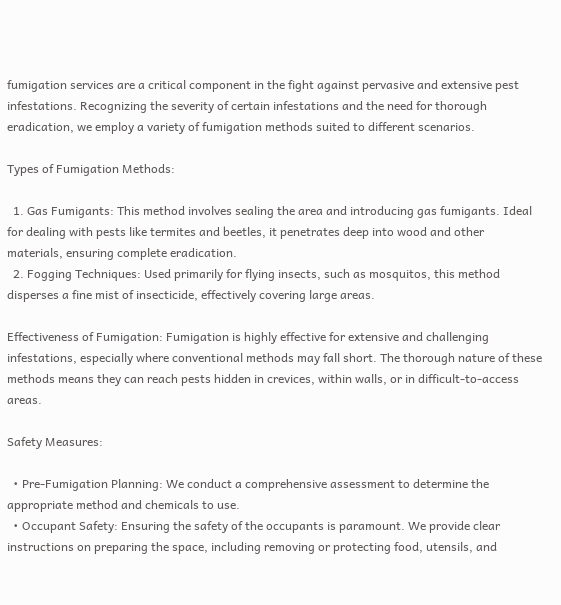fumigation services are a critical component in the fight against pervasive and extensive pest infestations. Recognizing the severity of certain infestations and the need for thorough eradication, we employ a variety of fumigation methods suited to different scenarios.

Types of Fumigation Methods:

  1. Gas Fumigants: This method involves sealing the area and introducing gas fumigants. Ideal for dealing with pests like termites and beetles, it penetrates deep into wood and other materials, ensuring complete eradication.
  2. Fogging Techniques: Used primarily for flying insects, such as mosquitos, this method disperses a fine mist of insecticide, effectively covering large areas.

Effectiveness of Fumigation: Fumigation is highly effective for extensive and challenging infestations, especially where conventional methods may fall short. The thorough nature of these methods means they can reach pests hidden in crevices, within walls, or in difficult-to-access areas.

Safety Measures:

  • Pre-Fumigation Planning: We conduct a comprehensive assessment to determine the appropriate method and chemicals to use.
  • Occupant Safety: Ensuring the safety of the occupants is paramount. We provide clear instructions on preparing the space, including removing or protecting food, utensils, and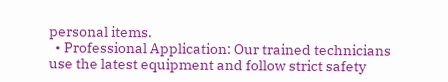personal items.
  • Professional Application: Our trained technicians use the latest equipment and follow strict safety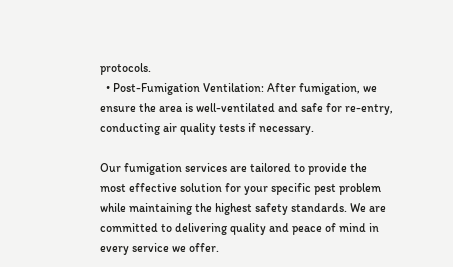protocols.
  • Post-Fumigation Ventilation: After fumigation, we ensure the area is well-ventilated and safe for re-entry, conducting air quality tests if necessary.

Our fumigation services are tailored to provide the most effective solution for your specific pest problem while maintaining the highest safety standards. We are committed to delivering quality and peace of mind in every service we offer.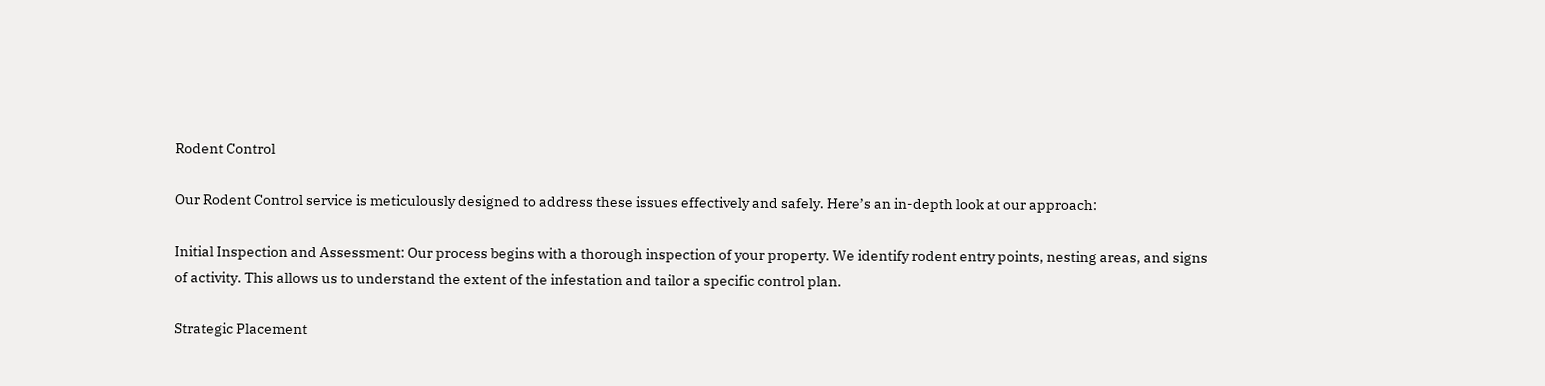Rodent Control

Our Rodent Control service is meticulously designed to address these issues effectively and safely. Here’s an in-depth look at our approach:

Initial Inspection and Assessment: Our process begins with a thorough inspection of your property. We identify rodent entry points, nesting areas, and signs of activity. This allows us to understand the extent of the infestation and tailor a specific control plan.

Strategic Placement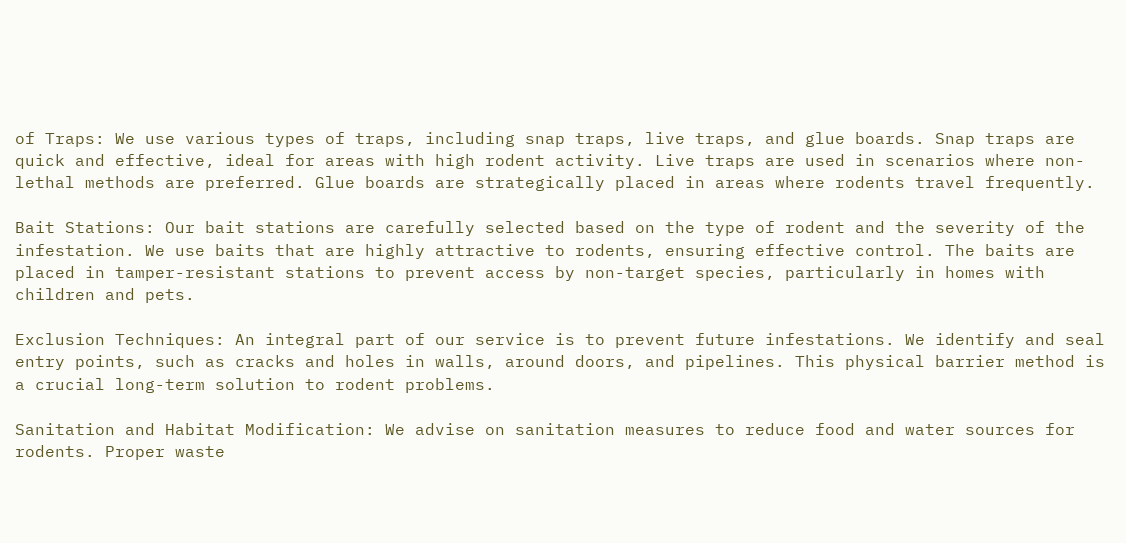of Traps: We use various types of traps, including snap traps, live traps, and glue boards. Snap traps are quick and effective, ideal for areas with high rodent activity. Live traps are used in scenarios where non-lethal methods are preferred. Glue boards are strategically placed in areas where rodents travel frequently.

Bait Stations: Our bait stations are carefully selected based on the type of rodent and the severity of the infestation. We use baits that are highly attractive to rodents, ensuring effective control. The baits are placed in tamper-resistant stations to prevent access by non-target species, particularly in homes with children and pets.

Exclusion Techniques: An integral part of our service is to prevent future infestations. We identify and seal entry points, such as cracks and holes in walls, around doors, and pipelines. This physical barrier method is a crucial long-term solution to rodent problems.

Sanitation and Habitat Modification: We advise on sanitation measures to reduce food and water sources for rodents. Proper waste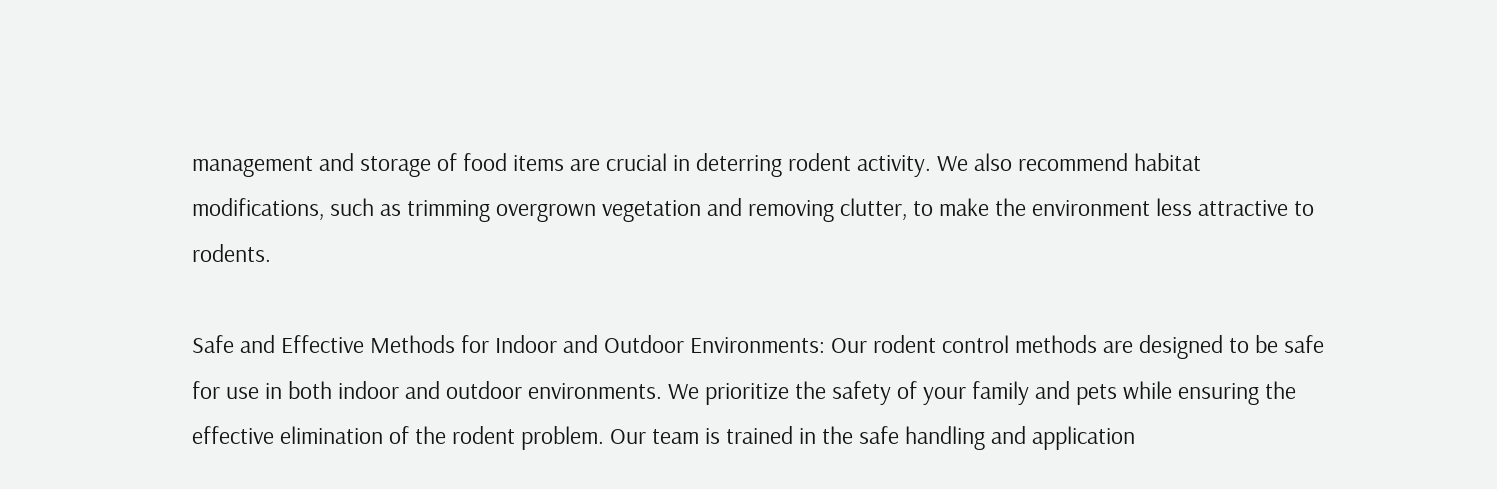management and storage of food items are crucial in deterring rodent activity. We also recommend habitat modifications, such as trimming overgrown vegetation and removing clutter, to make the environment less attractive to rodents.

Safe and Effective Methods for Indoor and Outdoor Environments: Our rodent control methods are designed to be safe for use in both indoor and outdoor environments. We prioritize the safety of your family and pets while ensuring the effective elimination of the rodent problem. Our team is trained in the safe handling and application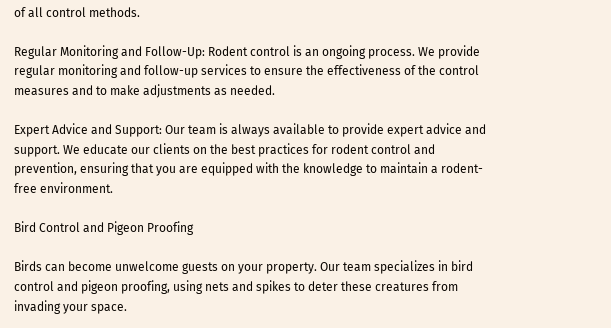of all control methods.

Regular Monitoring and Follow-Up: Rodent control is an ongoing process. We provide regular monitoring and follow-up services to ensure the effectiveness of the control measures and to make adjustments as needed.

Expert Advice and Support: Our team is always available to provide expert advice and support. We educate our clients on the best practices for rodent control and prevention, ensuring that you are equipped with the knowledge to maintain a rodent-free environment.

Bird Control and Pigeon Proofing

Birds can become unwelcome guests on your property. Our team specializes in bird control and pigeon proofing, using nets and spikes to deter these creatures from invading your space.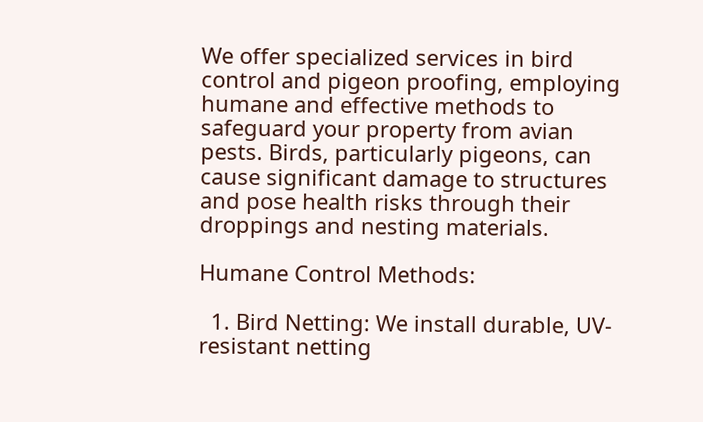We offer specialized services in bird control and pigeon proofing, employing humane and effective methods to safeguard your property from avian pests. Birds, particularly pigeons, can cause significant damage to structures and pose health risks through their droppings and nesting materials.

Humane Control Methods:

  1. Bird Netting: We install durable, UV-resistant netting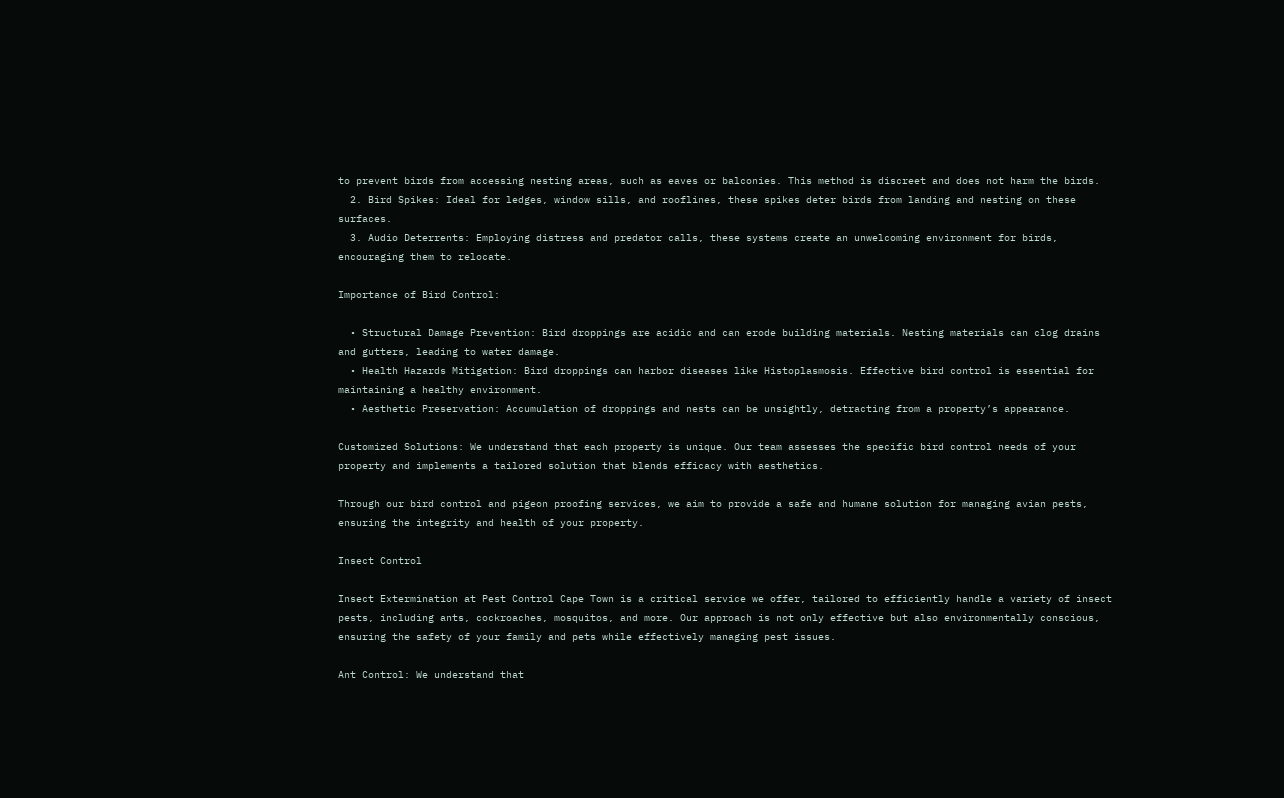to prevent birds from accessing nesting areas, such as eaves or balconies. This method is discreet and does not harm the birds.
  2. Bird Spikes: Ideal for ledges, window sills, and rooflines, these spikes deter birds from landing and nesting on these surfaces.
  3. Audio Deterrents: Employing distress and predator calls, these systems create an unwelcoming environment for birds, encouraging them to relocate.

Importance of Bird Control:

  • Structural Damage Prevention: Bird droppings are acidic and can erode building materials. Nesting materials can clog drains and gutters, leading to water damage.
  • Health Hazards Mitigation: Bird droppings can harbor diseases like Histoplasmosis. Effective bird control is essential for maintaining a healthy environment.
  • Aesthetic Preservation: Accumulation of droppings and nests can be unsightly, detracting from a property’s appearance.

Customized Solutions: We understand that each property is unique. Our team assesses the specific bird control needs of your property and implements a tailored solution that blends efficacy with aesthetics.

Through our bird control and pigeon proofing services, we aim to provide a safe and humane solution for managing avian pests, ensuring the integrity and health of your property.

Insect Control

Insect Extermination at Pest Control Cape Town is a critical service we offer, tailored to efficiently handle a variety of insect pests, including ants, cockroaches, mosquitos, and more. Our approach is not only effective but also environmentally conscious, ensuring the safety of your family and pets while effectively managing pest issues.

Ant Control: We understand that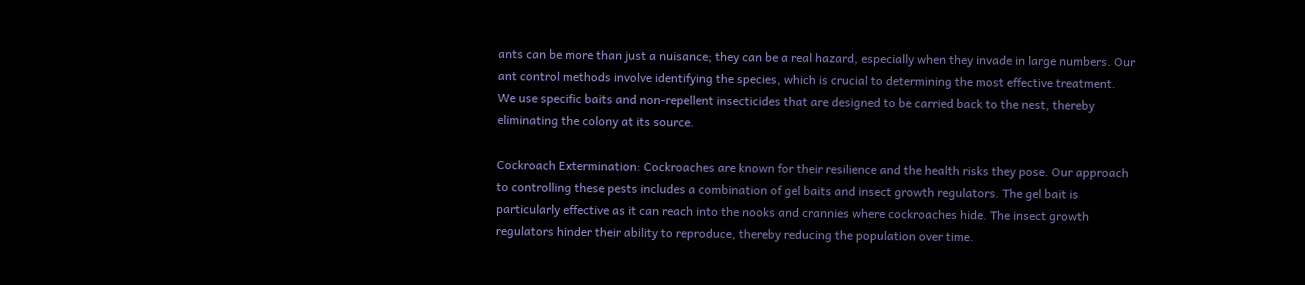ants can be more than just a nuisance; they can be a real hazard, especially when they invade in large numbers. Our ant control methods involve identifying the species, which is crucial to determining the most effective treatment. We use specific baits and non-repellent insecticides that are designed to be carried back to the nest, thereby eliminating the colony at its source.

Cockroach Extermination: Cockroaches are known for their resilience and the health risks they pose. Our approach to controlling these pests includes a combination of gel baits and insect growth regulators. The gel bait is particularly effective as it can reach into the nooks and crannies where cockroaches hide. The insect growth regulators hinder their ability to reproduce, thereby reducing the population over time.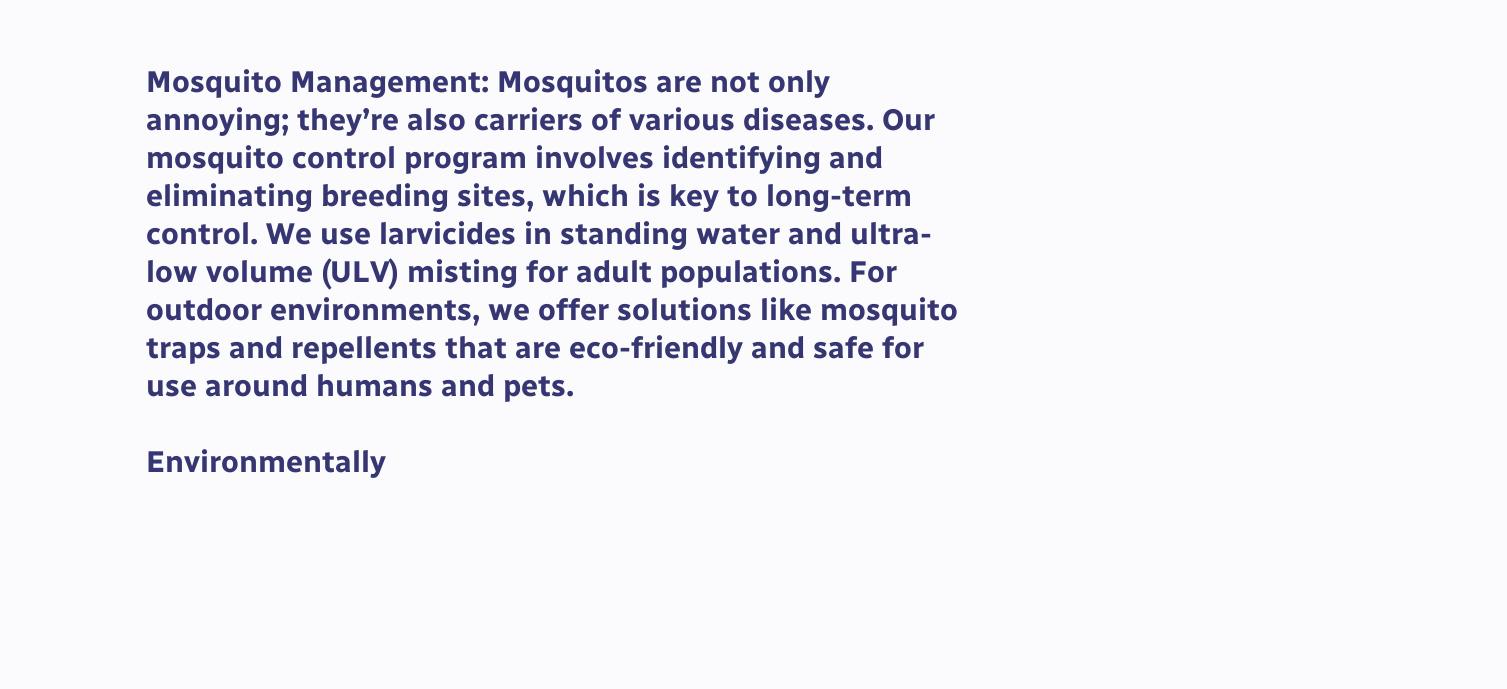Mosquito Management: Mosquitos are not only annoying; they’re also carriers of various diseases. Our mosquito control program involves identifying and eliminating breeding sites, which is key to long-term control. We use larvicides in standing water and ultra-low volume (ULV) misting for adult populations. For outdoor environments, we offer solutions like mosquito traps and repellents that are eco-friendly and safe for use around humans and pets.

Environmentally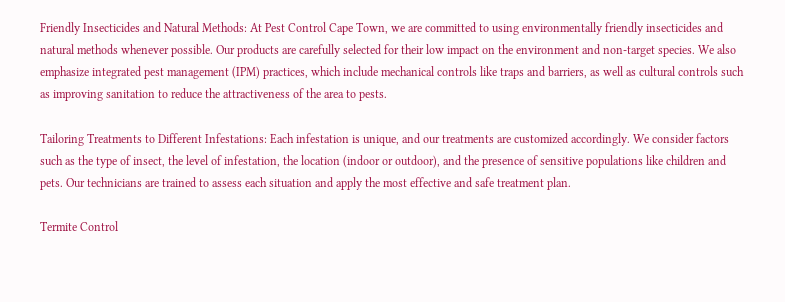Friendly Insecticides and Natural Methods: At Pest Control Cape Town, we are committed to using environmentally friendly insecticides and natural methods whenever possible. Our products are carefully selected for their low impact on the environment and non-target species. We also emphasize integrated pest management (IPM) practices, which include mechanical controls like traps and barriers, as well as cultural controls such as improving sanitation to reduce the attractiveness of the area to pests.

Tailoring Treatments to Different Infestations: Each infestation is unique, and our treatments are customized accordingly. We consider factors such as the type of insect, the level of infestation, the location (indoor or outdoor), and the presence of sensitive populations like children and pets. Our technicians are trained to assess each situation and apply the most effective and safe treatment plan.

Termite Control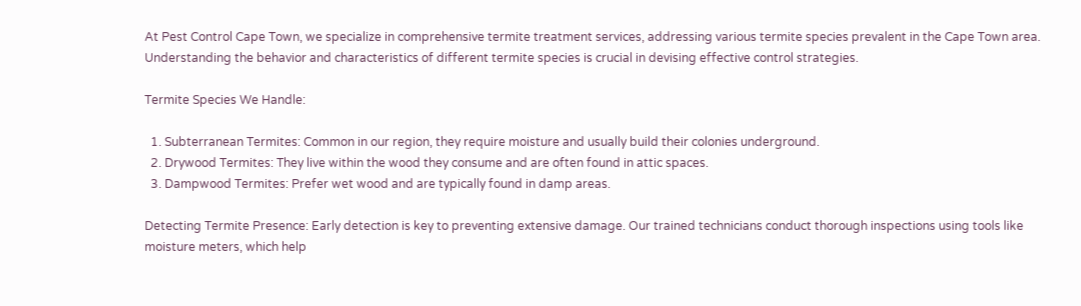At Pest Control Cape Town, we specialize in comprehensive termite treatment services, addressing various termite species prevalent in the Cape Town area. Understanding the behavior and characteristics of different termite species is crucial in devising effective control strategies.

Termite Species We Handle:

  1. Subterranean Termites: Common in our region, they require moisture and usually build their colonies underground.
  2. Drywood Termites: They live within the wood they consume and are often found in attic spaces.
  3. Dampwood Termites: Prefer wet wood and are typically found in damp areas.

Detecting Termite Presence: Early detection is key to preventing extensive damage. Our trained technicians conduct thorough inspections using tools like moisture meters, which help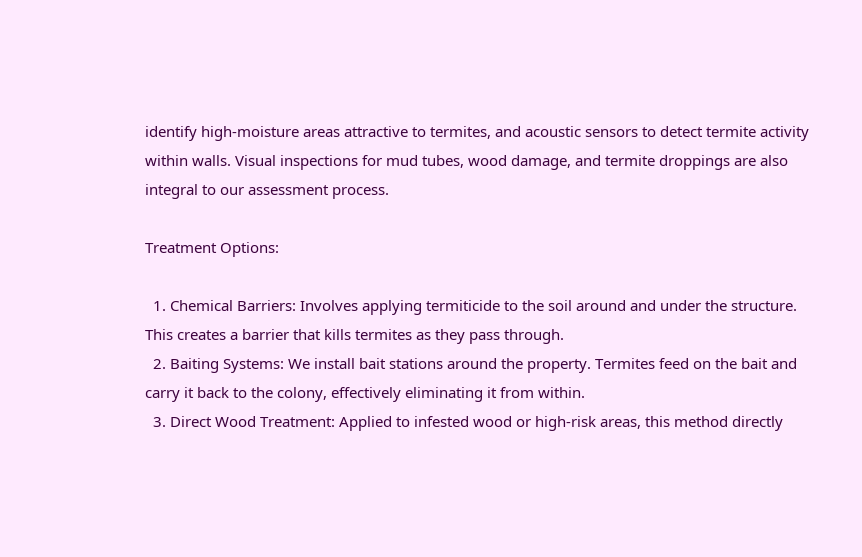identify high-moisture areas attractive to termites, and acoustic sensors to detect termite activity within walls. Visual inspections for mud tubes, wood damage, and termite droppings are also integral to our assessment process.

Treatment Options:

  1. Chemical Barriers: Involves applying termiticide to the soil around and under the structure. This creates a barrier that kills termites as they pass through.
  2. Baiting Systems: We install bait stations around the property. Termites feed on the bait and carry it back to the colony, effectively eliminating it from within.
  3. Direct Wood Treatment: Applied to infested wood or high-risk areas, this method directly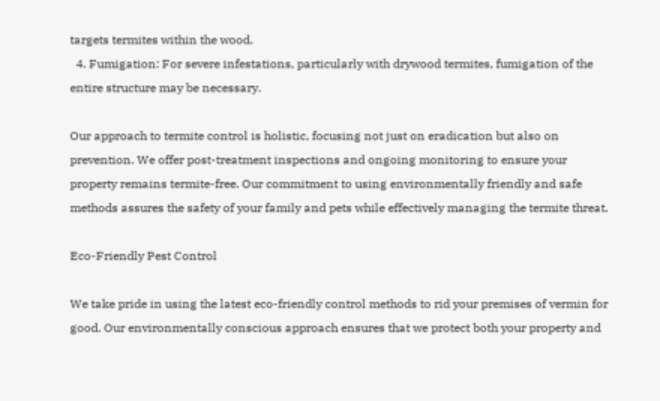targets termites within the wood.
  4. Fumigation: For severe infestations, particularly with drywood termites, fumigation of the entire structure may be necessary.

Our approach to termite control is holistic, focusing not just on eradication but also on prevention. We offer post-treatment inspections and ongoing monitoring to ensure your property remains termite-free. Our commitment to using environmentally friendly and safe methods assures the safety of your family and pets while effectively managing the termite threat.

Eco-Friendly Pest Control

We take pride in using the latest eco-friendly control methods to rid your premises of vermin for good. Our environmentally conscious approach ensures that we protect both your property and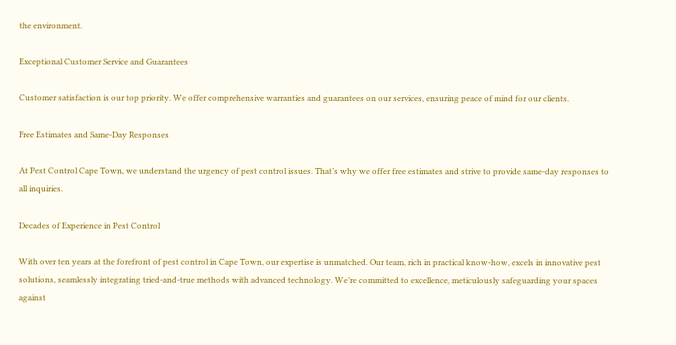the environment.

Exceptional Customer Service and Guarantees

Customer satisfaction is our top priority. We offer comprehensive warranties and guarantees on our services, ensuring peace of mind for our clients.

Free Estimates and Same-Day Responses

At Pest Control Cape Town, we understand the urgency of pest control issues. That’s why we offer free estimates and strive to provide same-day responses to all inquiries.

Decades of Experience in Pest Control

With over ten years at the forefront of pest control in Cape Town, our expertise is unmatched. Our team, rich in practical know-how, excels in innovative pest solutions, seamlessly integrating tried-and-true methods with advanced technology. We’re committed to excellence, meticulously safeguarding your spaces against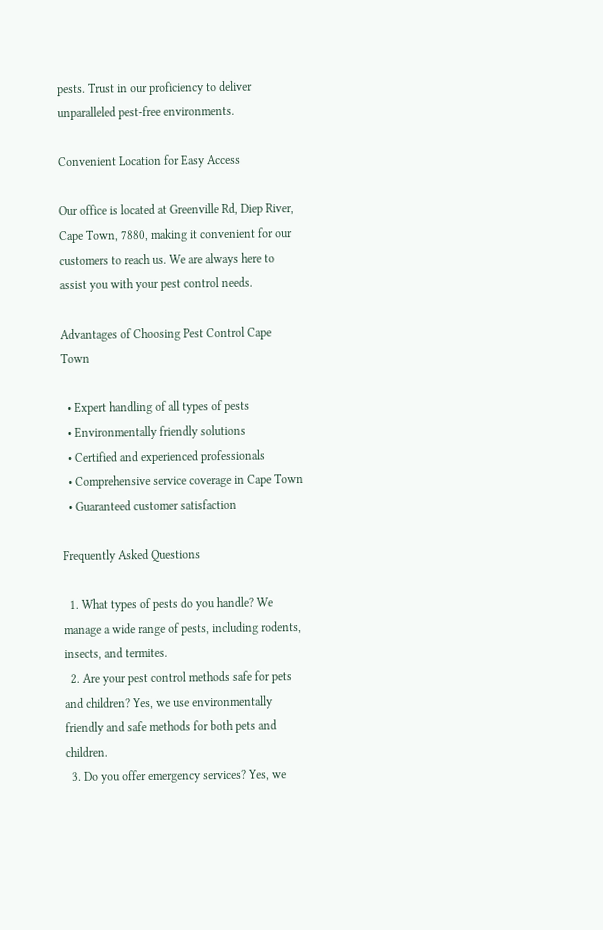pests. Trust in our proficiency to deliver unparalleled pest-free environments.

Convenient Location for Easy Access

Our office is located at Greenville Rd, Diep River, Cape Town, 7880, making it convenient for our customers to reach us. We are always here to assist you with your pest control needs.

Advantages of Choosing Pest Control Cape Town

  • Expert handling of all types of pests
  • Environmentally friendly solutions
  • Certified and experienced professionals
  • Comprehensive service coverage in Cape Town
  • Guaranteed customer satisfaction

Frequently Asked Questions

  1. What types of pests do you handle? We manage a wide range of pests, including rodents, insects, and termites.
  2. Are your pest control methods safe for pets and children? Yes, we use environmentally friendly and safe methods for both pets and children.
  3. Do you offer emergency services? Yes, we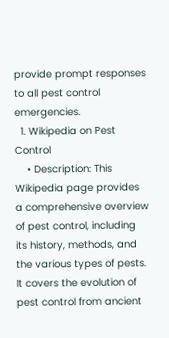provide prompt responses to all pest control emergencies.
  1. Wikipedia on Pest Control
    • Description: This Wikipedia page provides a comprehensive overview of pest control, including its history, methods, and the various types of pests. It covers the evolution of pest control from ancient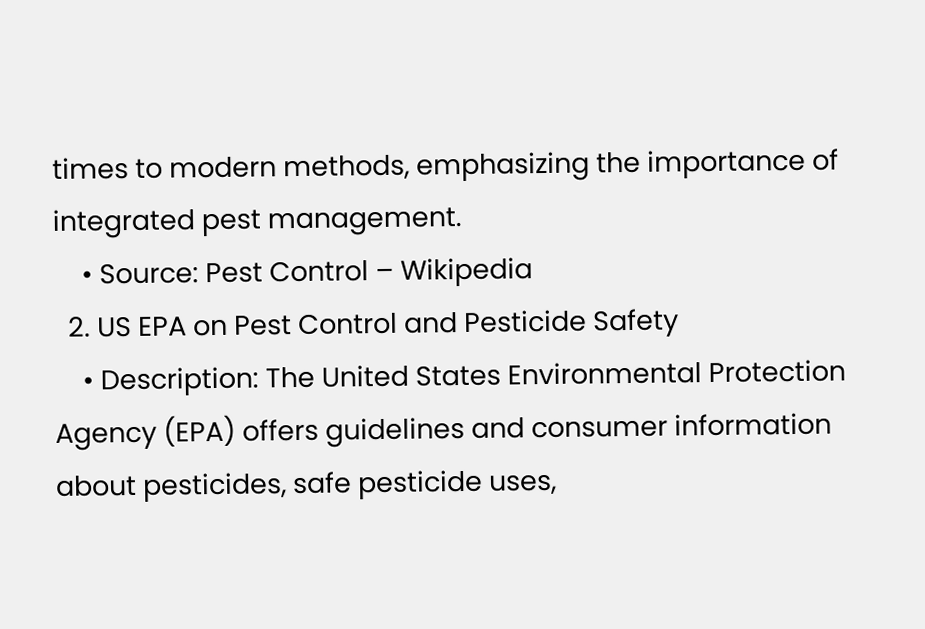times to modern methods, emphasizing the importance of integrated pest management.
    • Source: Pest Control – Wikipedia
  2. US EPA on Pest Control and Pesticide Safety
    • Description: The United States Environmental Protection Agency (EPA) offers guidelines and consumer information about pesticides, safe pesticide uses,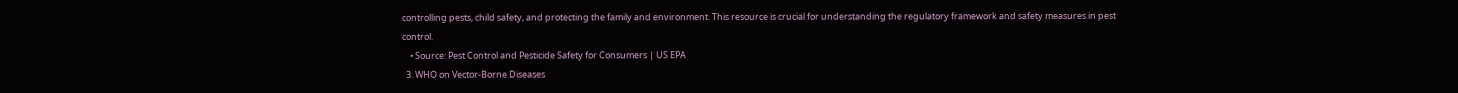controlling pests, child safety, and protecting the family and environment. This resource is crucial for understanding the regulatory framework and safety measures in pest control.
    • Source: Pest Control and Pesticide Safety for Consumers | US EPA
  3. WHO on Vector-Borne Diseases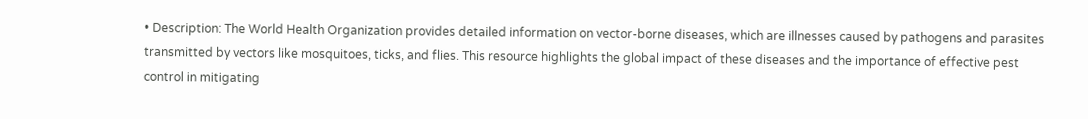• Description: The World Health Organization provides detailed information on vector-borne diseases, which are illnesses caused by pathogens and parasites transmitted by vectors like mosquitoes, ticks, and flies. This resource highlights the global impact of these diseases and the importance of effective pest control in mitigating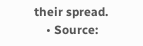their spread.
    • Source: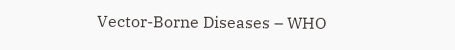Vector-Borne Diseases – WHO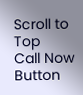Scroll to Top
Call Now Button